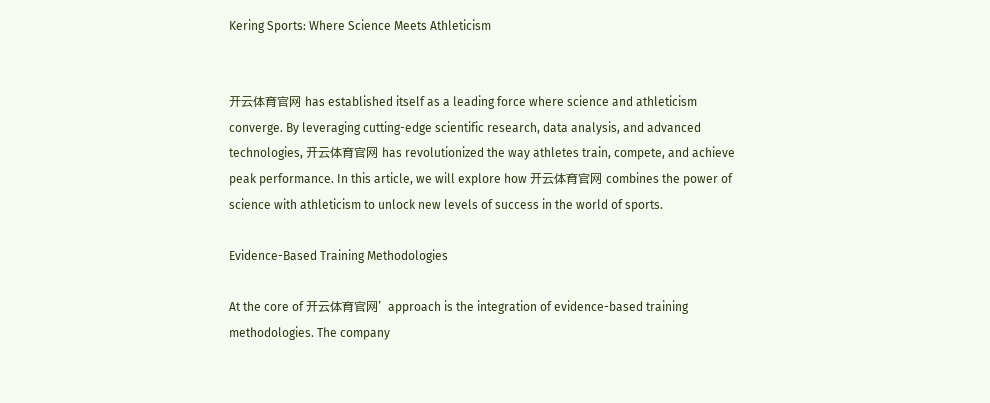Kering Sports: Where Science Meets Athleticism


开云体育官网 has established itself as a leading force where science and athleticism converge. By leveraging cutting-edge scientific research, data analysis, and advanced technologies, 开云体育官网 has revolutionized the way athletes train, compete, and achieve peak performance. In this article, we will explore how 开云体育官网 combines the power of science with athleticism to unlock new levels of success in the world of sports.

Evidence-Based Training Methodologies

At the core of 开云体育官网’ approach is the integration of evidence-based training methodologies. The company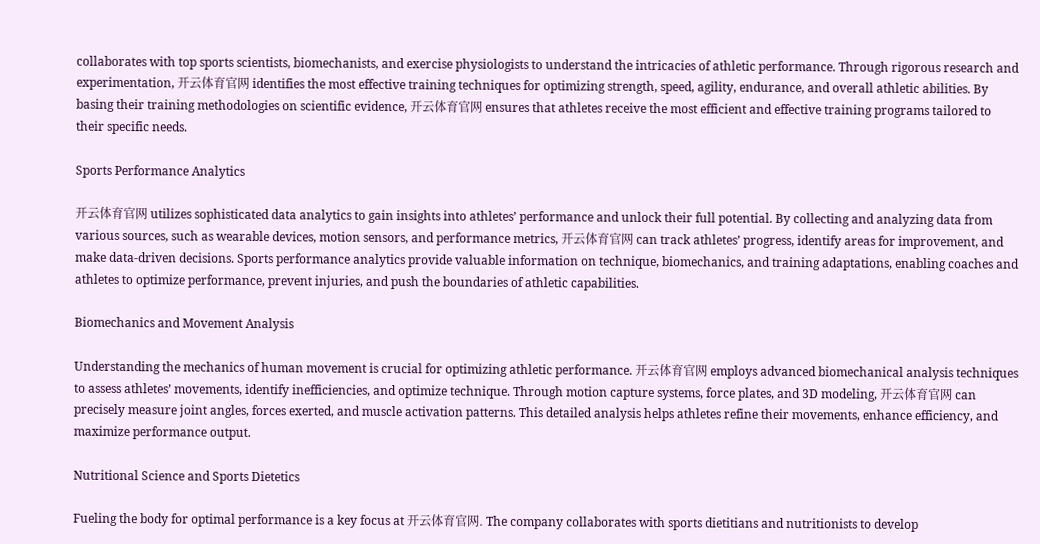collaborates with top sports scientists, biomechanists, and exercise physiologists to understand the intricacies of athletic performance. Through rigorous research and experimentation, 开云体育官网 identifies the most effective training techniques for optimizing strength, speed, agility, endurance, and overall athletic abilities. By basing their training methodologies on scientific evidence, 开云体育官网 ensures that athletes receive the most efficient and effective training programs tailored to their specific needs.

Sports Performance Analytics

开云体育官网 utilizes sophisticated data analytics to gain insights into athletes’ performance and unlock their full potential. By collecting and analyzing data from various sources, such as wearable devices, motion sensors, and performance metrics, 开云体育官网 can track athletes’ progress, identify areas for improvement, and make data-driven decisions. Sports performance analytics provide valuable information on technique, biomechanics, and training adaptations, enabling coaches and athletes to optimize performance, prevent injuries, and push the boundaries of athletic capabilities.

Biomechanics and Movement Analysis

Understanding the mechanics of human movement is crucial for optimizing athletic performance. 开云体育官网 employs advanced biomechanical analysis techniques to assess athletes’ movements, identify inefficiencies, and optimize technique. Through motion capture systems, force plates, and 3D modeling, 开云体育官网 can precisely measure joint angles, forces exerted, and muscle activation patterns. This detailed analysis helps athletes refine their movements, enhance efficiency, and maximize performance output.

Nutritional Science and Sports Dietetics

Fueling the body for optimal performance is a key focus at 开云体育官网. The company collaborates with sports dietitians and nutritionists to develop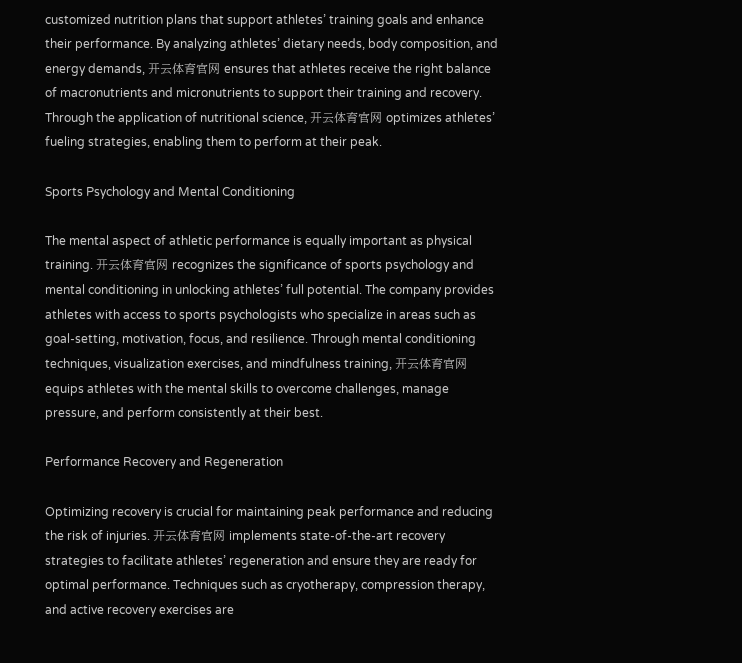customized nutrition plans that support athletes’ training goals and enhance their performance. By analyzing athletes’ dietary needs, body composition, and energy demands, 开云体育官网 ensures that athletes receive the right balance of macronutrients and micronutrients to support their training and recovery. Through the application of nutritional science, 开云体育官网 optimizes athletes’ fueling strategies, enabling them to perform at their peak.

Sports Psychology and Mental Conditioning

The mental aspect of athletic performance is equally important as physical training. 开云体育官网 recognizes the significance of sports psychology and mental conditioning in unlocking athletes’ full potential. The company provides athletes with access to sports psychologists who specialize in areas such as goal-setting, motivation, focus, and resilience. Through mental conditioning techniques, visualization exercises, and mindfulness training, 开云体育官网 equips athletes with the mental skills to overcome challenges, manage pressure, and perform consistently at their best.

Performance Recovery and Regeneration

Optimizing recovery is crucial for maintaining peak performance and reducing the risk of injuries. 开云体育官网 implements state-of-the-art recovery strategies to facilitate athletes’ regeneration and ensure they are ready for optimal performance. Techniques such as cryotherapy, compression therapy, and active recovery exercises are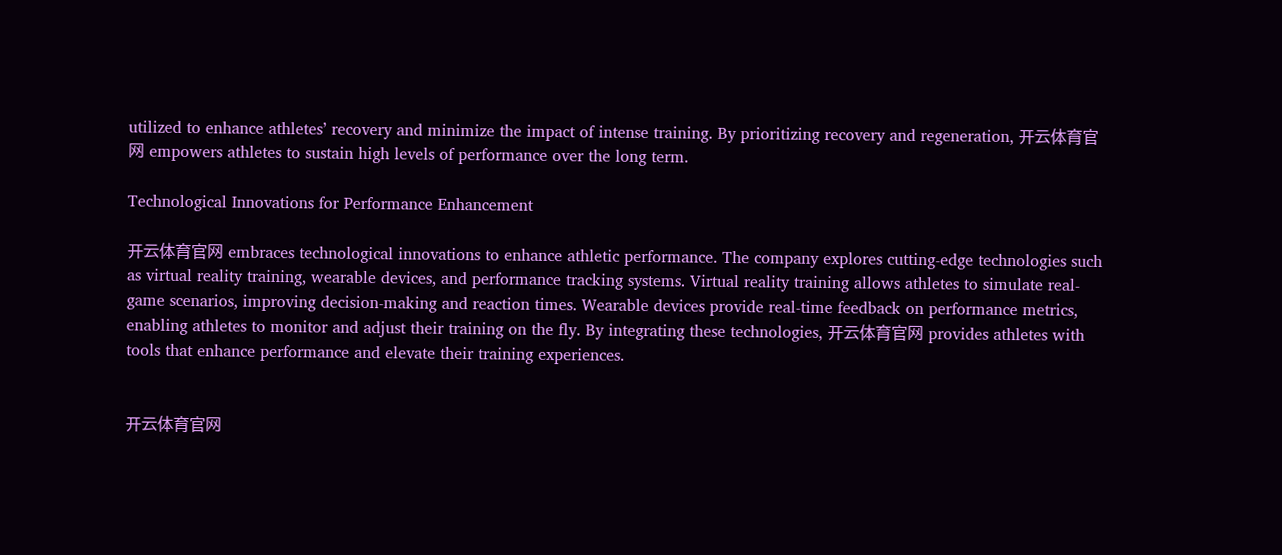utilized to enhance athletes’ recovery and minimize the impact of intense training. By prioritizing recovery and regeneration, 开云体育官网 empowers athletes to sustain high levels of performance over the long term.

Technological Innovations for Performance Enhancement

开云体育官网 embraces technological innovations to enhance athletic performance. The company explores cutting-edge technologies such as virtual reality training, wearable devices, and performance tracking systems. Virtual reality training allows athletes to simulate real-game scenarios, improving decision-making and reaction times. Wearable devices provide real-time feedback on performance metrics, enabling athletes to monitor and adjust their training on the fly. By integrating these technologies, 开云体育官网 provides athletes with tools that enhance performance and elevate their training experiences.


开云体育官网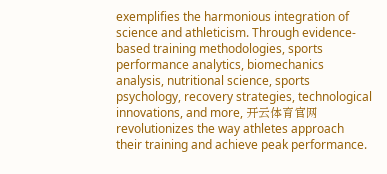exemplifies the harmonious integration of science and athleticism. Through evidence-based training methodologies, sports performance analytics, biomechanics analysis, nutritional science, sports psychology, recovery strategies, technological innovations, and more, 开云体育官网 revolutionizes the way athletes approach their training and achieve peak performance.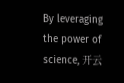By leveraging the power of science, 开云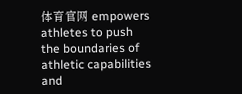体育官网 empowers athletes to push the boundaries of athletic capabilities and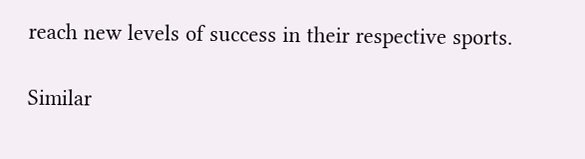reach new levels of success in their respective sports.

Similar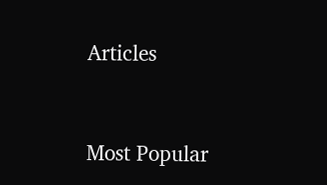Articles


Most Popular